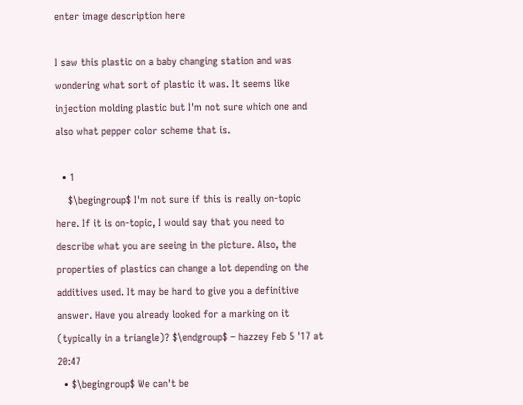enter image description here

I saw this plastic on a baby changing station and was wondering what sort of plastic it was. It seems like injection molding plastic but I'm not sure which one and also what pepper color scheme that is.

  • 1
    $\begingroup$ I'm not sure if this is really on-topic here. If it is on-topic, I would say that you need to describe what you are seeing in the picture. Also, the properties of plastics can change a lot depending on the additives used. It may be hard to give you a definitive answer. Have you already looked for a marking on it (typically in a triangle)? $\endgroup$ – hazzey Feb 5 '17 at 20:47
  • $\begingroup$ We can't be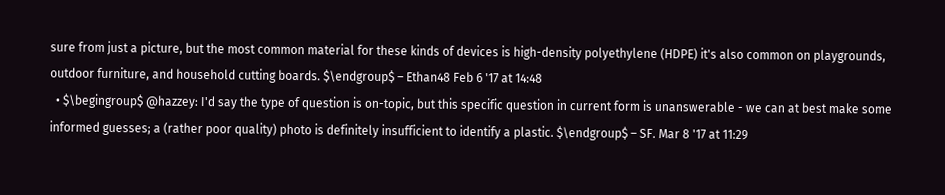sure from just a picture, but the most common material for these kinds of devices is high-density polyethylene (HDPE) it's also common on playgrounds, outdoor furniture, and household cutting boards. $\endgroup$ – Ethan48 Feb 6 '17 at 14:48
  • $\begingroup$ @hazzey: I'd say the type of question is on-topic, but this specific question in current form is unanswerable - we can at best make some informed guesses; a (rather poor quality) photo is definitely insufficient to identify a plastic. $\endgroup$ – SF. Mar 8 '17 at 11:29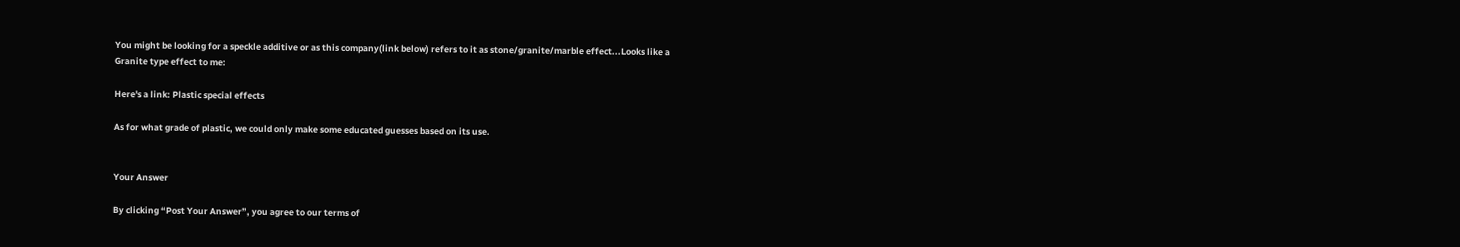You might be looking for a speckle additive or as this company(link below) refers to it as stone/granite/marble effect...Looks like a Granite type effect to me:

Here's a link: Plastic special effects

As for what grade of plastic, we could only make some educated guesses based on its use.


Your Answer

By clicking “Post Your Answer”, you agree to our terms of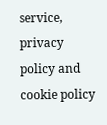service, privacy policy and cookie policy